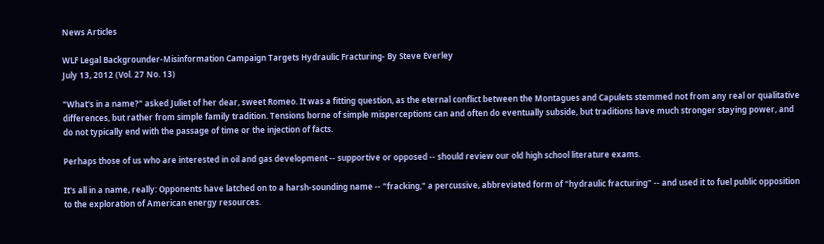News Articles

WLF Legal Backgrounder-Misinformation Campaign Targets Hydraulic Fracturing- By Steve Everley
July 13, 2012 (Vol. 27 No. 13)

"What's in a name?" asked Juliet of her dear, sweet Romeo. It was a fitting question, as the eternal conflict between the Montagues and Capulets stemmed not from any real or qualitative differences, but rather from simple family tradition. Tensions borne of simple misperceptions can and often do eventually subside, but traditions have much stronger staying power, and do not typically end with the passage of time or the injection of facts.

Perhaps those of us who are interested in oil and gas development -- supportive or opposed -- should review our old high school literature exams.

It's all in a name, really: Opponents have latched on to a harsh-sounding name -- "fracking," a percussive, abbreviated form of "hydraulic fracturing" -- and used it to fuel public opposition to the exploration of American energy resources.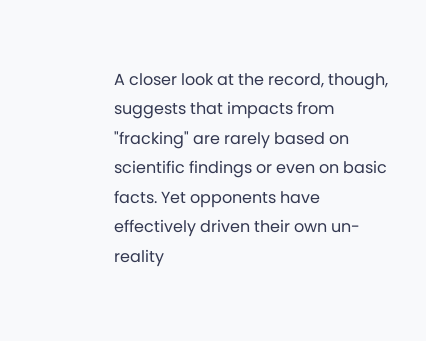A closer look at the record, though, suggests that impacts from "fracking" are rarely based on scientific findings or even on basic facts. Yet opponents have effectively driven their own un-reality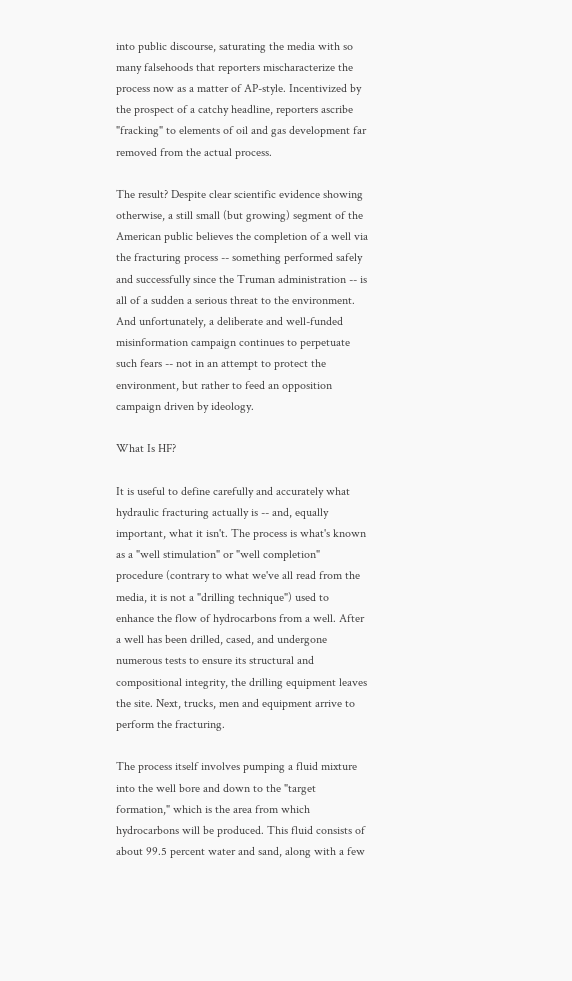into public discourse, saturating the media with so many falsehoods that reporters mischaracterize the process now as a matter of AP-style. Incentivized by the prospect of a catchy headline, reporters ascribe "fracking" to elements of oil and gas development far removed from the actual process.

The result? Despite clear scientific evidence showing otherwise, a still small (but growing) segment of the American public believes the completion of a well via the fracturing process -- something performed safely and successfully since the Truman administration -- is all of a sudden a serious threat to the environment. And unfortunately, a deliberate and well-funded misinformation campaign continues to perpetuate such fears -- not in an attempt to protect the environment, but rather to feed an opposition campaign driven by ideology.

What Is HF?

It is useful to define carefully and accurately what hydraulic fracturing actually is -- and, equally important, what it isn't. The process is what's known as a "well stimulation" or "well completion" procedure (contrary to what we've all read from the media, it is not a "drilling technique") used to enhance the flow of hydrocarbons from a well. After a well has been drilled, cased, and undergone numerous tests to ensure its structural and compositional integrity, the drilling equipment leaves the site. Next, trucks, men and equipment arrive to perform the fracturing.

The process itself involves pumping a fluid mixture into the well bore and down to the "target formation," which is the area from which hydrocarbons will be produced. This fluid consists of about 99.5 percent water and sand, along with a few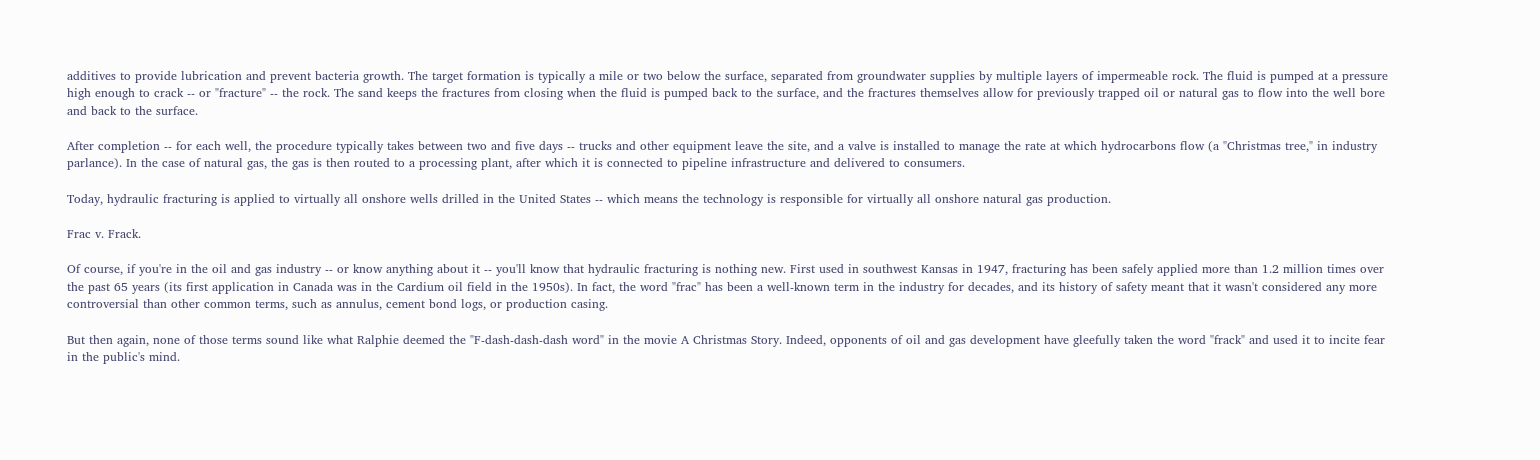additives to provide lubrication and prevent bacteria growth. The target formation is typically a mile or two below the surface, separated from groundwater supplies by multiple layers of impermeable rock. The fluid is pumped at a pressure high enough to crack -- or "fracture" -- the rock. The sand keeps the fractures from closing when the fluid is pumped back to the surface, and the fractures themselves allow for previously trapped oil or natural gas to flow into the well bore and back to the surface.

After completion -- for each well, the procedure typically takes between two and five days -- trucks and other equipment leave the site, and a valve is installed to manage the rate at which hydrocarbons flow (a "Christmas tree," in industry parlance). In the case of natural gas, the gas is then routed to a processing plant, after which it is connected to pipeline infrastructure and delivered to consumers.

Today, hydraulic fracturing is applied to virtually all onshore wells drilled in the United States -- which means the technology is responsible for virtually all onshore natural gas production.

Frac v. Frack.

Of course, if you're in the oil and gas industry -- or know anything about it -- you'll know that hydraulic fracturing is nothing new. First used in southwest Kansas in 1947, fracturing has been safely applied more than 1.2 million times over the past 65 years (its first application in Canada was in the Cardium oil field in the 1950s). In fact, the word "frac" has been a well-known term in the industry for decades, and its history of safety meant that it wasn't considered any more controversial than other common terms, such as annulus, cement bond logs, or production casing.

But then again, none of those terms sound like what Ralphie deemed the "F-dash-dash-dash word" in the movie A Christmas Story. Indeed, opponents of oil and gas development have gleefully taken the word "frack" and used it to incite fear in the public's mind.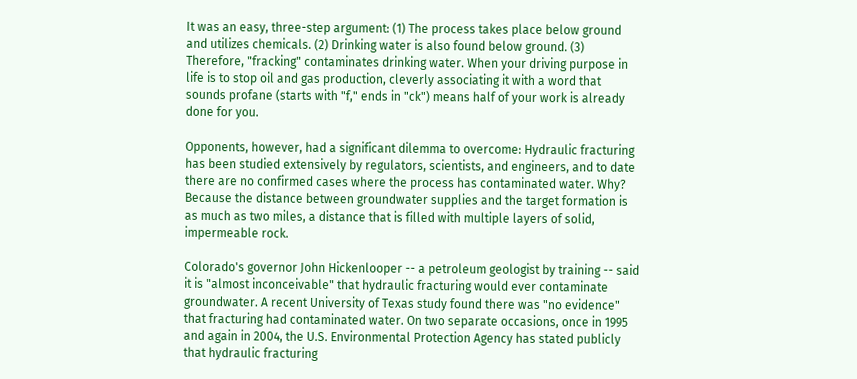It was an easy, three-step argument: (1) The process takes place below ground and utilizes chemicals. (2) Drinking water is also found below ground. (3) Therefore, "fracking" contaminates drinking water. When your driving purpose in life is to stop oil and gas production, cleverly associating it with a word that sounds profane (starts with "f," ends in "ck") means half of your work is already done for you.

Opponents, however, had a significant dilemma to overcome: Hydraulic fracturing has been studied extensively by regulators, scientists, and engineers, and to date there are no confirmed cases where the process has contaminated water. Why? Because the distance between groundwater supplies and the target formation is as much as two miles, a distance that is filled with multiple layers of solid, impermeable rock.

Colorado's governor John Hickenlooper -- a petroleum geologist by training -- said it is "almost inconceivable" that hydraulic fracturing would ever contaminate groundwater. A recent University of Texas study found there was "no evidence" that fracturing had contaminated water. On two separate occasions, once in 1995 and again in 2004, the U.S. Environmental Protection Agency has stated publicly that hydraulic fracturing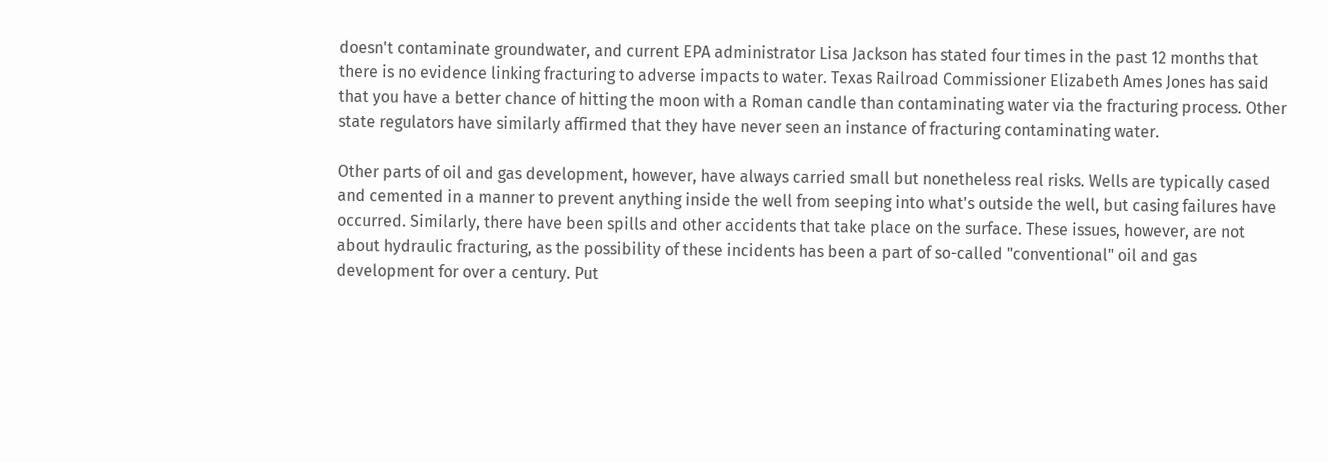doesn't contaminate groundwater, and current EPA administrator Lisa Jackson has stated four times in the past 12 months that there is no evidence linking fracturing to adverse impacts to water. Texas Railroad Commissioner Elizabeth Ames Jones has said that you have a better chance of hitting the moon with a Roman candle than contaminating water via the fracturing process. Other state regulators have similarly affirmed that they have never seen an instance of fracturing contaminating water.

Other parts of oil and gas development, however, have always carried small but nonetheless real risks. Wells are typically cased and cemented in a manner to prevent anything inside the well from seeping into what's outside the well, but casing failures have occurred. Similarly, there have been spills and other accidents that take place on the surface. These issues, however, are not about hydraulic fracturing, as the possibility of these incidents has been a part of so-called "conventional" oil and gas development for over a century. Put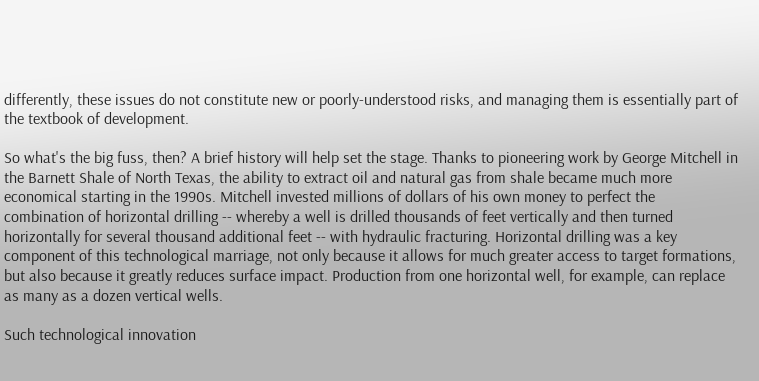differently, these issues do not constitute new or poorly-understood risks, and managing them is essentially part of the textbook of development.

So what's the big fuss, then? A brief history will help set the stage. Thanks to pioneering work by George Mitchell in the Barnett Shale of North Texas, the ability to extract oil and natural gas from shale became much more economical starting in the 1990s. Mitchell invested millions of dollars of his own money to perfect the combination of horizontal drilling -- whereby a well is drilled thousands of feet vertically and then turned horizontally for several thousand additional feet -- with hydraulic fracturing. Horizontal drilling was a key component of this technological marriage, not only because it allows for much greater access to target formations, but also because it greatly reduces surface impact. Production from one horizontal well, for example, can replace as many as a dozen vertical wells.

Such technological innovation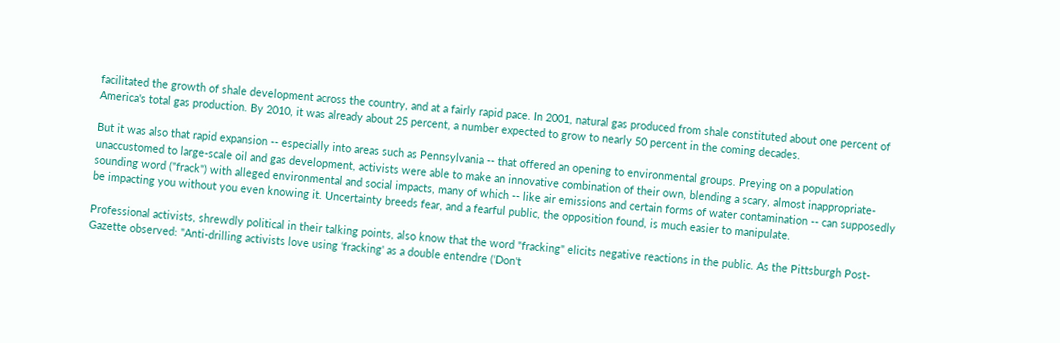facilitated the growth of shale development across the country, and at a fairly rapid pace. In 2001, natural gas produced from shale constituted about one percent of America's total gas production. By 2010, it was already about 25 percent, a number expected to grow to nearly 50 percent in the coming decades.

But it was also that rapid expansion -- especially into areas such as Pennsylvania -- that offered an opening to environmental groups. Preying on a population unaccustomed to large-scale oil and gas development, activists were able to make an innovative combination of their own, blending a scary, almost inappropriate-sounding word ("frack") with alleged environmental and social impacts, many of which -- like air emissions and certain forms of water contamination -- can supposedly be impacting you without you even knowing it. Uncertainty breeds fear, and a fearful public, the opposition found, is much easier to manipulate.

Professional activists, shrewdly political in their talking points, also know that the word "fracking" elicits negative reactions in the public. As the Pittsburgh Post-Gazette observed: "Anti-drilling activists love using ‘fracking' as a double entendre (‘Don't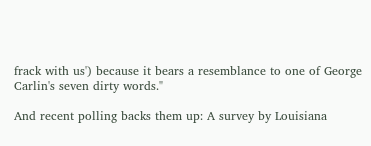frack with us') because it bears a resemblance to one of George Carlin's seven dirty words."

And recent polling backs them up: A survey by Louisiana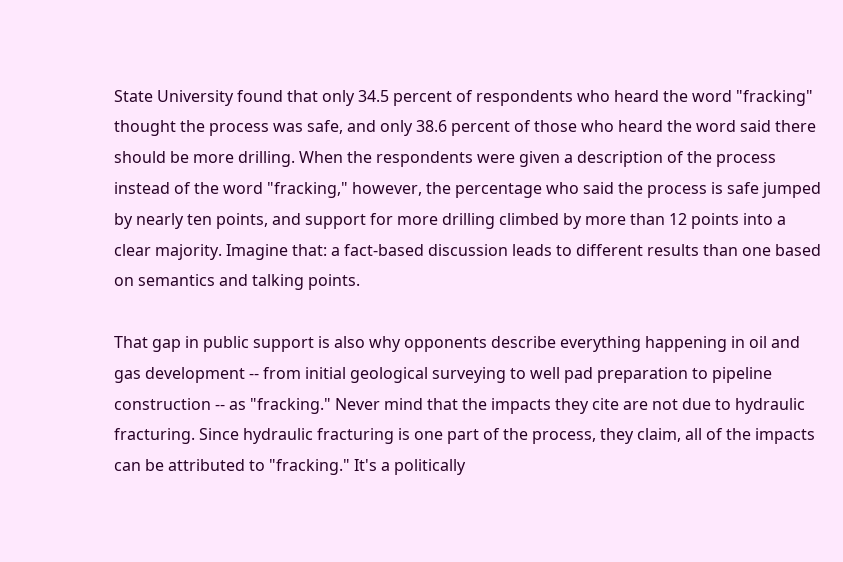State University found that only 34.5 percent of respondents who heard the word "fracking" thought the process was safe, and only 38.6 percent of those who heard the word said there should be more drilling. When the respondents were given a description of the process instead of the word "fracking," however, the percentage who said the process is safe jumped by nearly ten points, and support for more drilling climbed by more than 12 points into a clear majority. Imagine that: a fact-based discussion leads to different results than one based on semantics and talking points.

That gap in public support is also why opponents describe everything happening in oil and gas development -- from initial geological surveying to well pad preparation to pipeline construction -- as "fracking." Never mind that the impacts they cite are not due to hydraulic fracturing. Since hydraulic fracturing is one part of the process, they claim, all of the impacts can be attributed to "fracking." It's a politically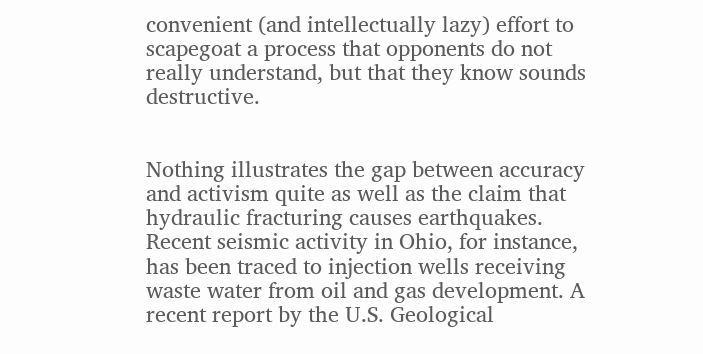convenient (and intellectually lazy) effort to scapegoat a process that opponents do not really understand, but that they know sounds destructive.


Nothing illustrates the gap between accuracy and activism quite as well as the claim that hydraulic fracturing causes earthquakes. Recent seismic activity in Ohio, for instance, has been traced to injection wells receiving waste water from oil and gas development. A recent report by the U.S. Geological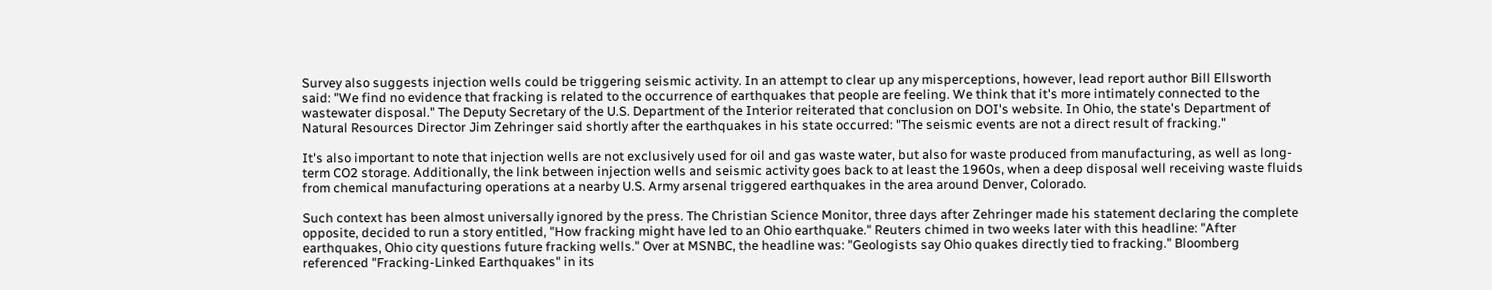Survey also suggests injection wells could be triggering seismic activity. In an attempt to clear up any misperceptions, however, lead report author Bill Ellsworth said: "We find no evidence that fracking is related to the occurrence of earthquakes that people are feeling. We think that it's more intimately connected to the wastewater disposal." The Deputy Secretary of the U.S. Department of the Interior reiterated that conclusion on DOI's website. In Ohio, the state's Department of Natural Resources Director Jim Zehringer said shortly after the earthquakes in his state occurred: "The seismic events are not a direct result of fracking."

It's also important to note that injection wells are not exclusively used for oil and gas waste water, but also for waste produced from manufacturing, as well as long-term CO2 storage. Additionally, the link between injection wells and seismic activity goes back to at least the 1960s, when a deep disposal well receiving waste fluids from chemical manufacturing operations at a nearby U.S. Army arsenal triggered earthquakes in the area around Denver, Colorado.

Such context has been almost universally ignored by the press. The Christian Science Monitor, three days after Zehringer made his statement declaring the complete opposite, decided to run a story entitled, "How fracking might have led to an Ohio earthquake." Reuters chimed in two weeks later with this headline: "After earthquakes, Ohio city questions future fracking wells." Over at MSNBC, the headline was: "Geologists say Ohio quakes directly tied to fracking." Bloomberg referenced "Fracking-Linked Earthquakes" in its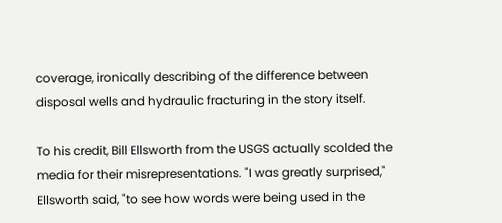coverage, ironically describing of the difference between disposal wells and hydraulic fracturing in the story itself.

To his credit, Bill Ellsworth from the USGS actually scolded the media for their misrepresentations. "I was greatly surprised," Ellsworth said, "to see how words were being used in the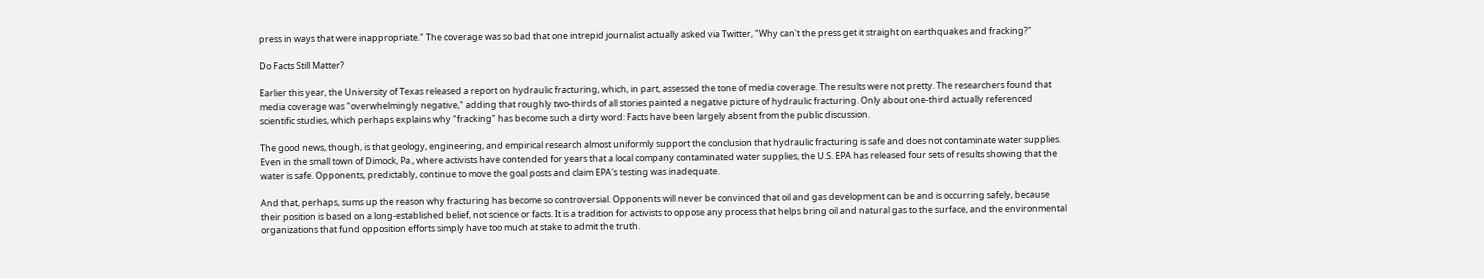press in ways that were inappropriate." The coverage was so bad that one intrepid journalist actually asked via Twitter, "Why can't the press get it straight on earthquakes and fracking?"

Do Facts Still Matter?

Earlier this year, the University of Texas released a report on hydraulic fracturing, which, in part, assessed the tone of media coverage. The results were not pretty. The researchers found that media coverage was "overwhelmingly negative," adding that roughly two-thirds of all stories painted a negative picture of hydraulic fracturing. Only about one-third actually referenced scientific studies, which perhaps explains why "fracking" has become such a dirty word: Facts have been largely absent from the public discussion.

The good news, though, is that geology, engineering, and empirical research almost uniformly support the conclusion that hydraulic fracturing is safe and does not contaminate water supplies. Even in the small town of Dimock, Pa., where activists have contended for years that a local company contaminated water supplies, the U.S. EPA has released four sets of results showing that the water is safe. Opponents, predictably, continue to move the goal posts and claim EPA's testing was inadequate.

And that, perhaps, sums up the reason why fracturing has become so controversial. Opponents will never be convinced that oil and gas development can be and is occurring safely, because their position is based on a long-established belief, not science or facts. It is a tradition for activists to oppose any process that helps bring oil and natural gas to the surface, and the environmental organizations that fund opposition efforts simply have too much at stake to admit the truth.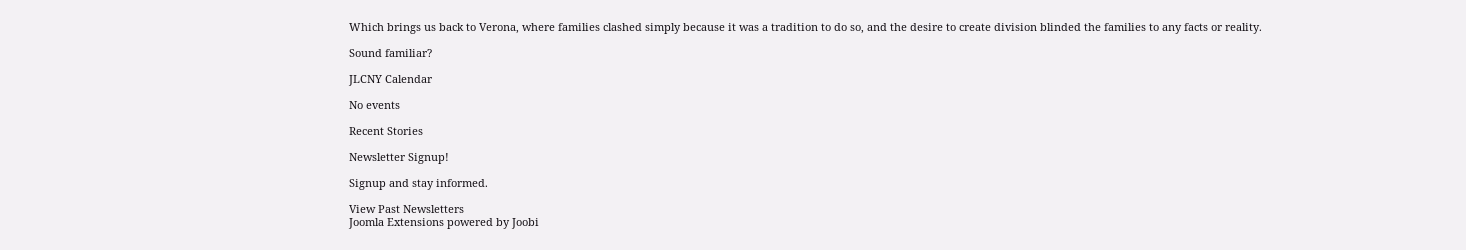Which brings us back to Verona, where families clashed simply because it was a tradition to do so, and the desire to create division blinded the families to any facts or reality.

Sound familiar?

JLCNY Calendar

No events

Recent Stories

Newsletter Signup!

Signup and stay informed.

View Past Newsletters
Joomla Extensions powered by Joobi